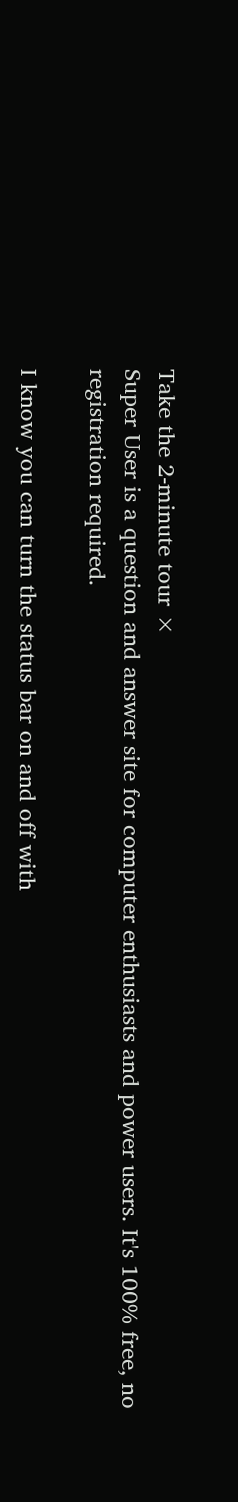Take the 2-minute tour ×
Super User is a question and answer site for computer enthusiasts and power users. It's 100% free, no registration required.

I know you can turn the status bar on and off with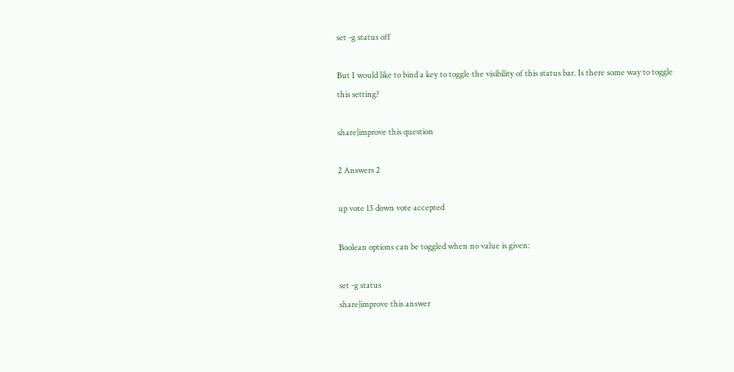set -g status off

But I would like to bind a key to toggle the visibility of this status bar. Is there some way to toggle this setting?

share|improve this question

2 Answers 2

up vote 13 down vote accepted

Boolean options can be toggled when no value is given:

set -g status
share|improve this answer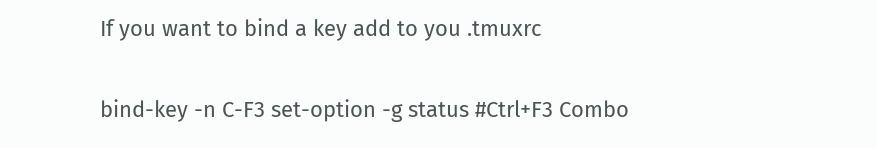If you want to bind a key add to you .tmuxrc

bind-key -n C-F3 set-option -g status #Ctrl+F3 Combo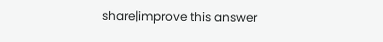share|improve this answer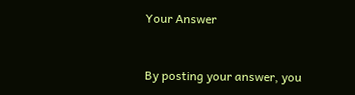Your Answer


By posting your answer, you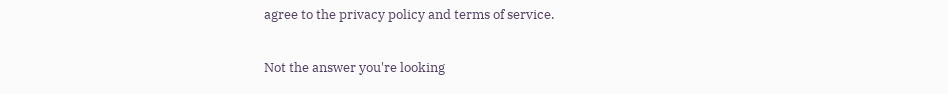agree to the privacy policy and terms of service.

Not the answer you're looking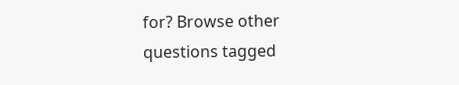for? Browse other questions tagged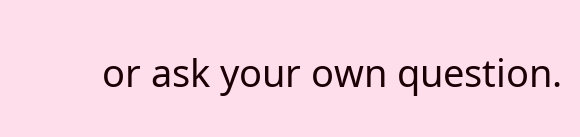or ask your own question.